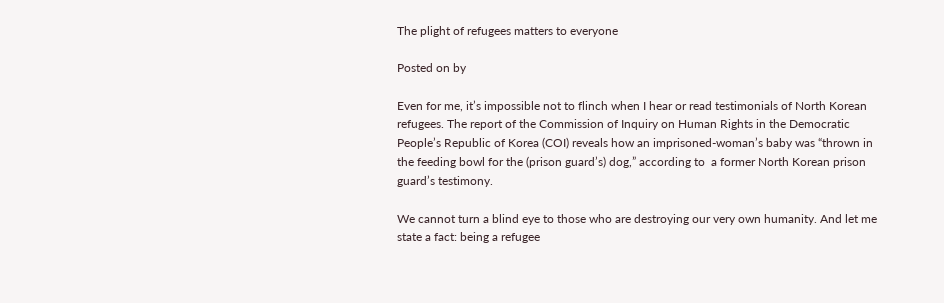The plight of refugees matters to everyone

Posted on by

Even for me, it’s impossible not to flinch when I hear or read testimonials of North Korean refugees. The report of the Commission of Inquiry on Human Rights in the Democratic People’s Republic of Korea (COI) reveals how an imprisoned-woman’s baby was “thrown in the feeding bowl for the (prison guard’s) dog,” according to  a former North Korean prison guard’s testimony.

We cannot turn a blind eye to those who are destroying our very own humanity. And let me state a fact: being a refugee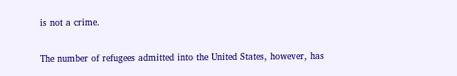is not a crime.

The number of refugees admitted into the United States, however, has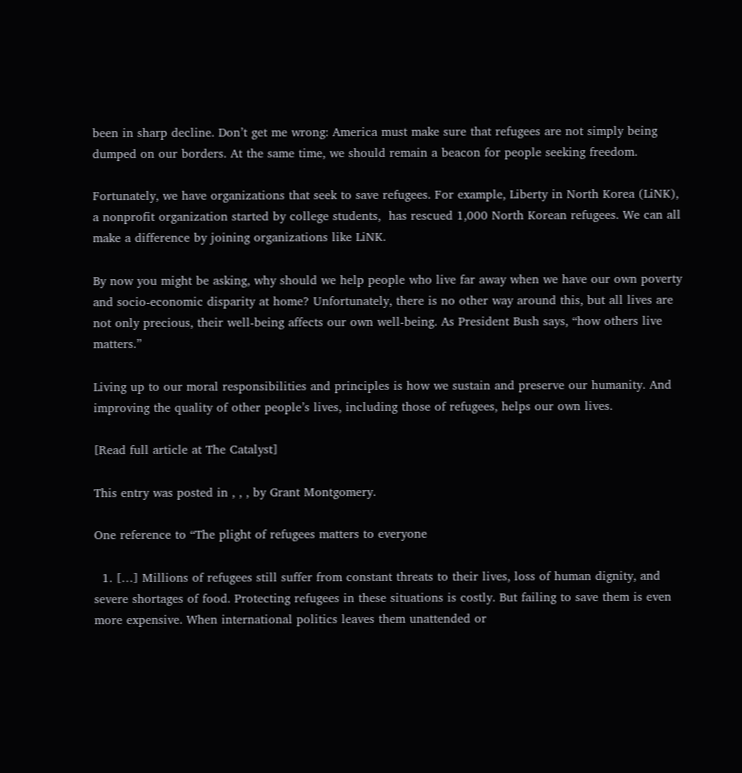been in sharp decline. Don’t get me wrong: America must make sure that refugees are not simply being dumped on our borders. At the same time, we should remain a beacon for people seeking freedom.

Fortunately, we have organizations that seek to save refugees. For example, Liberty in North Korea (LiNK), a nonprofit organization started by college students,  has rescued 1,000 North Korean refugees. We can all make a difference by joining organizations like LiNK.

By now you might be asking, why should we help people who live far away when we have our own poverty and socio-economic disparity at home? Unfortunately, there is no other way around this, but all lives are not only precious, their well-being affects our own well-being. As President Bush says, “how others live matters.”

Living up to our moral responsibilities and principles is how we sustain and preserve our humanity. And improving the quality of other people’s lives, including those of refugees, helps our own lives.

[Read full article at The Catalyst]

This entry was posted in , , , by Grant Montgomery.

One reference to “The plight of refugees matters to everyone

  1. […] Millions of refugees still suffer from constant threats to their lives, loss of human dignity, and severe shortages of food. Protecting refugees in these situations is costly. But failing to save them is even more expensive. When international politics leaves them unattended or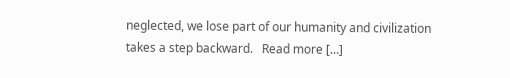neglected, we lose part of our humanity and civilization takes a step backward.   Read more […]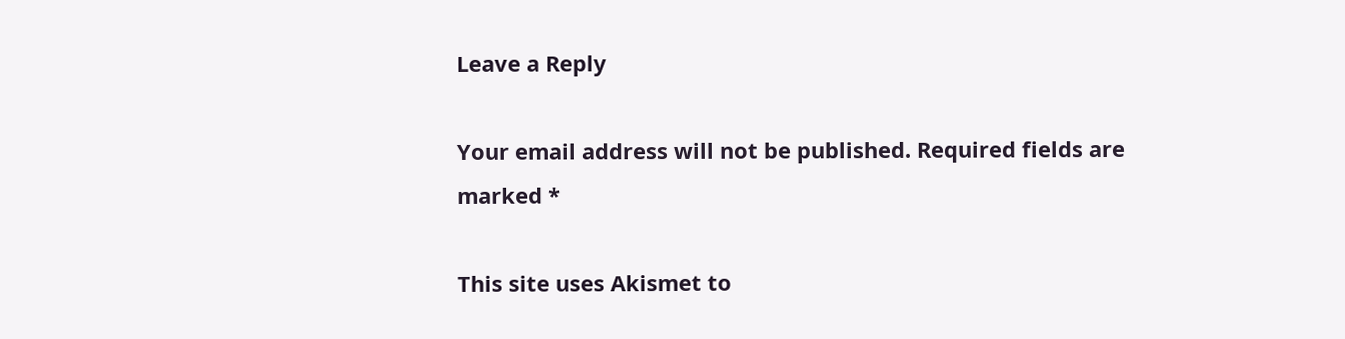Leave a Reply

Your email address will not be published. Required fields are marked *

This site uses Akismet to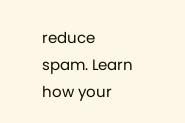reduce spam. Learn how your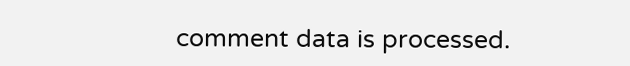comment data is processed.